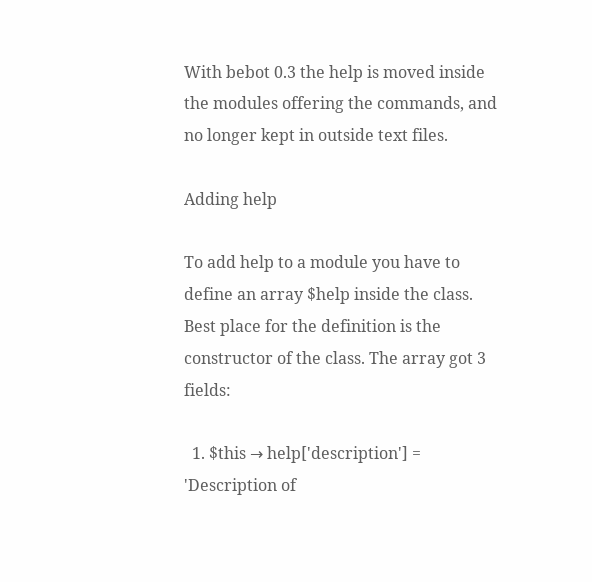With bebot 0.3 the help is moved inside the modules offering the commands, and no longer kept in outside text files.

Adding help

To add help to a module you have to define an array $help inside the class. Best place for the definition is the constructor of the class. The array got 3 fields:

  1. $this → help['description'] = 'Description of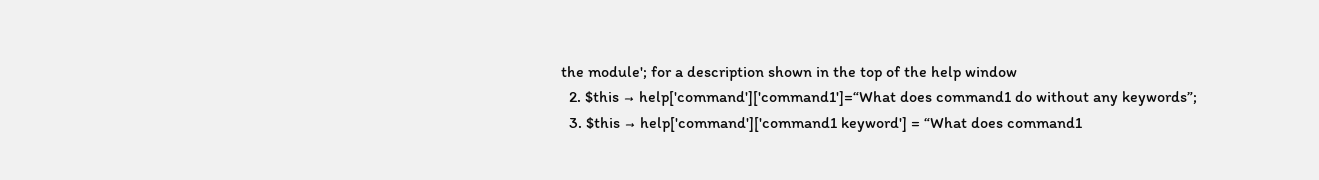the module'; for a description shown in the top of the help window
  2. $this → help['command']['command1']=“What does command1 do without any keywords”;
  3. $this → help['command']['command1 keyword'] = “What does command1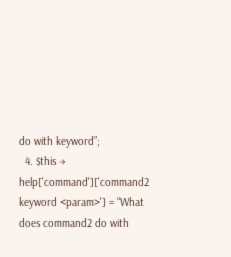do with keyword”;
  4. $this → help['command']['command2 keyword <param>'] = “What does command2 do with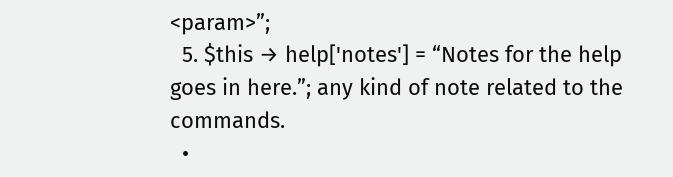<param>”;
  5. $this → help['notes'] = “Notes for the help goes in here.”; any kind of note related to the commands.
  •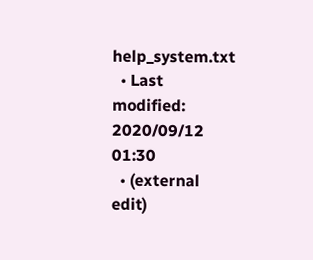help_system.txt
  • Last modified: 2020/09/12 01:30
  • (external edit)